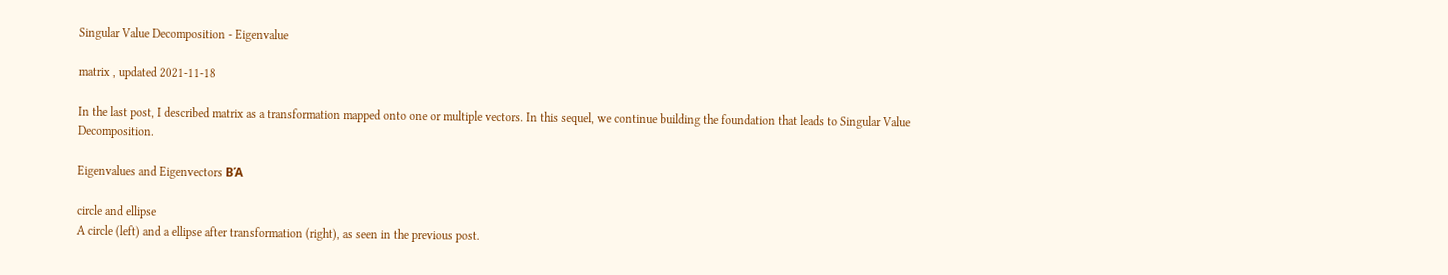Singular Value Decomposition - Eigenvalue

matrix , updated 2021-11-18

In the last post, I described matrix as a transformation mapped onto one or multiple vectors. In this sequel, we continue building the foundation that leads to Singular Value Decomposition.

Eigenvalues and Eigenvectors ΒΆ

circle and ellipse
A circle (left) and a ellipse after transformation (right), as seen in the previous post.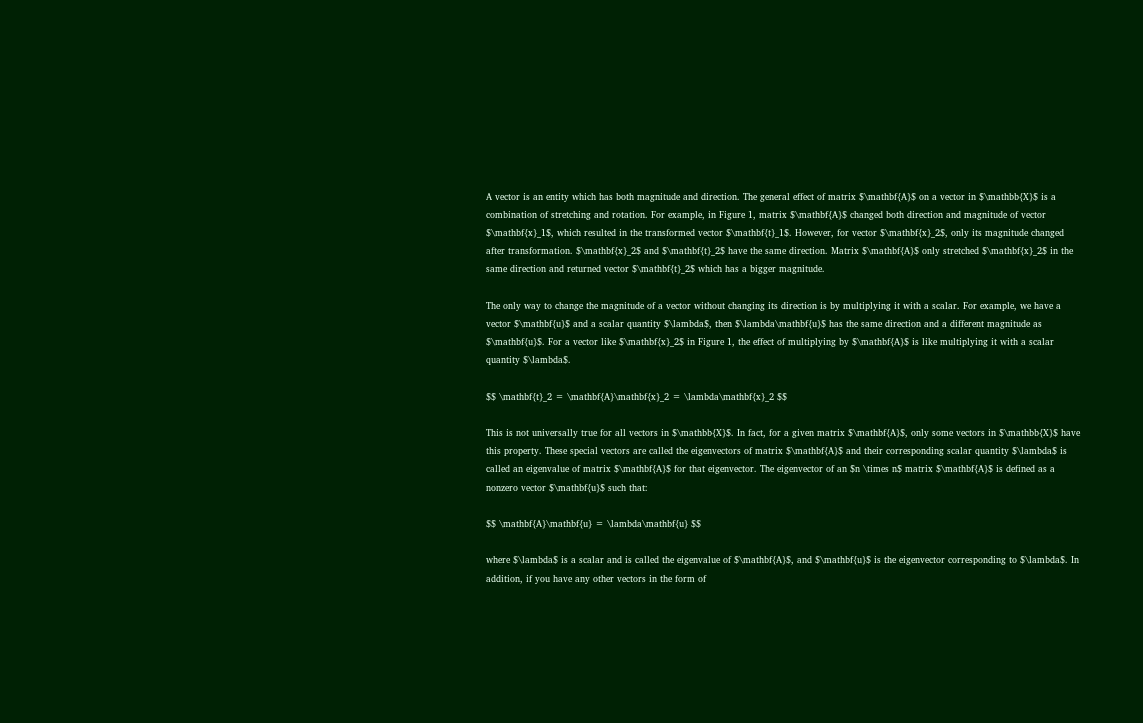A vector is an entity which has both magnitude and direction. The general effect of matrix $\mathbf{A}$ on a vector in $\mathbb{X}$ is a combination of stretching and rotation. For example, in Figure 1, matrix $\mathbf{A}$ changed both direction and magnitude of vector $\mathbf{x}_1$, which resulted in the transformed vector $\mathbf{t}_1$. However, for vector $\mathbf{x}_2$, only its magnitude changed after transformation. $\mathbf{x}_2$ and $\mathbf{t}_2$ have the same direction. Matrix $\mathbf{A}$ only stretched $\mathbf{x}_2$ in the same direction and returned vector $\mathbf{t}_2$ which has a bigger magnitude.

The only way to change the magnitude of a vector without changing its direction is by multiplying it with a scalar. For example, we have a vector $\mathbf{u}$ and a scalar quantity $\lambda$, then $\lambda\mathbf{u}$ has the same direction and a different magnitude as $\mathbf{u}$. For a vector like $\mathbf{x}_2$ in Figure 1, the effect of multiplying by $\mathbf{A}$ is like multiplying it with a scalar quantity $\lambda$.

$$ \mathbf{t}_2 = \mathbf{A}\mathbf{x}_2 = \lambda\mathbf{x}_2 $$

This is not universally true for all vectors in $\mathbb{X}$. In fact, for a given matrix $\mathbf{A}$, only some vectors in $\mathbb{X}$ have this property. These special vectors are called the eigenvectors of matrix $\mathbf{A}$ and their corresponding scalar quantity $\lambda$ is called an eigenvalue of matrix $\mathbf{A}$ for that eigenvector. The eigenvector of an $n \times n$ matrix $\mathbf{A}$ is defined as a nonzero vector $\mathbf{u}$ such that:

$$ \mathbf{A}\mathbf{u} = \lambda\mathbf{u} $$

where $\lambda$ is a scalar and is called the eigenvalue of $\mathbf{A}$, and $\mathbf{u}$ is the eigenvector corresponding to $\lambda$. In addition, if you have any other vectors in the form of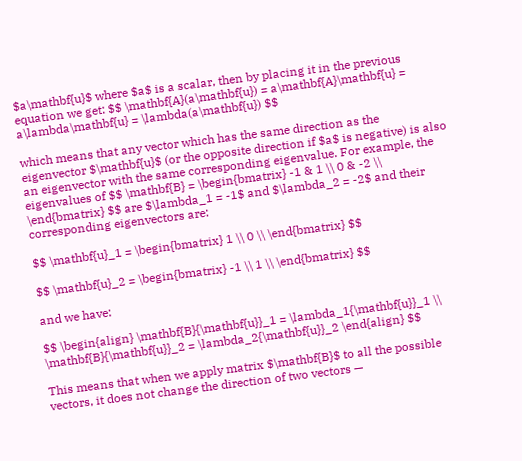$a\mathbf{u}$ where $a$ is a scalar, then by placing it in the previous equation we get: $$ \mathbf{A}(a\mathbf{u}) = a\mathbf{A}\mathbf{u} = a\lambda\mathbf{u} = \lambda(a\mathbf{u}) $$

which means that any vector which has the same direction as the eigenvector $\mathbf{u}$ (or the opposite direction if $a$ is negative) is also an eigenvector with the same corresponding eigenvalue. For example, the eigenvalues of $$ \mathbf{B} = \begin{bmatrix} -1 & 1 \\ 0 & -2 \\ \end{bmatrix} $$ are $\lambda_1 = -1$ and $\lambda_2 = -2$ and their corresponding eigenvectors are:

$$ \mathbf{u}_1 = \begin{bmatrix} 1 \\ 0 \\ \end{bmatrix} $$

$$ \mathbf{u}_2 = \begin{bmatrix} -1 \\ 1 \\ \end{bmatrix} $$

and we have:

$$ \begin{align} \mathbf{B}{\mathbf{u}}_1 = \lambda_1{\mathbf{u}}_1 \\ \mathbf{B}{\mathbf{u}}_2 = \lambda_2{\mathbf{u}}_2 \end{align} $$

This means that when we apply matrix $\mathbf{B}$ to all the possible vectors, it does not change the direction of two vectors —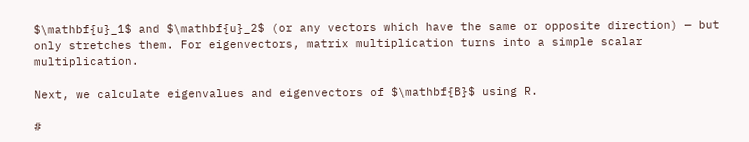$\mathbf{u}_1$ and $\mathbf{u}_2$ (or any vectors which have the same or opposite direction) — but only stretches them. For eigenvectors, matrix multiplication turns into a simple scalar multiplication.

Next, we calculate eigenvalues and eigenvectors of $\mathbf{B}$ using R.

#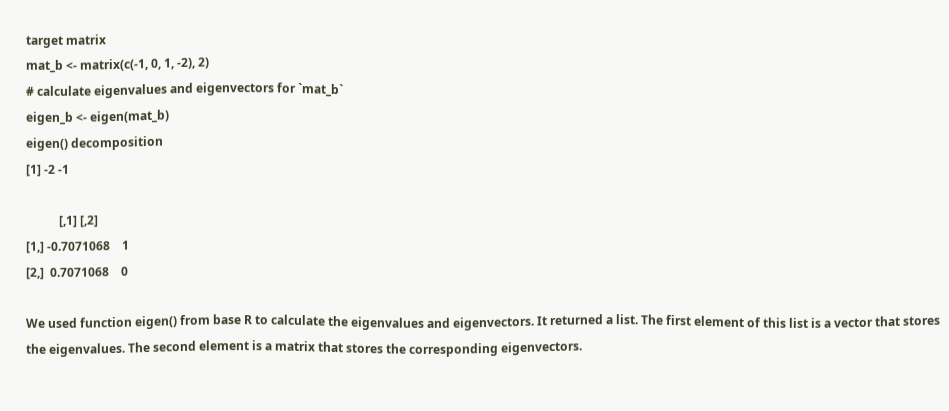target matrix
mat_b <- matrix(c(-1, 0, 1, -2), 2)
# calculate eigenvalues and eigenvectors for `mat_b`
eigen_b <- eigen(mat_b)
eigen() decomposition
[1] -2 -1

           [,1] [,2]
[1,] -0.7071068    1
[2,]  0.7071068    0

We used function eigen() from base R to calculate the eigenvalues and eigenvectors. It returned a list. The first element of this list is a vector that stores the eigenvalues. The second element is a matrix that stores the corresponding eigenvectors.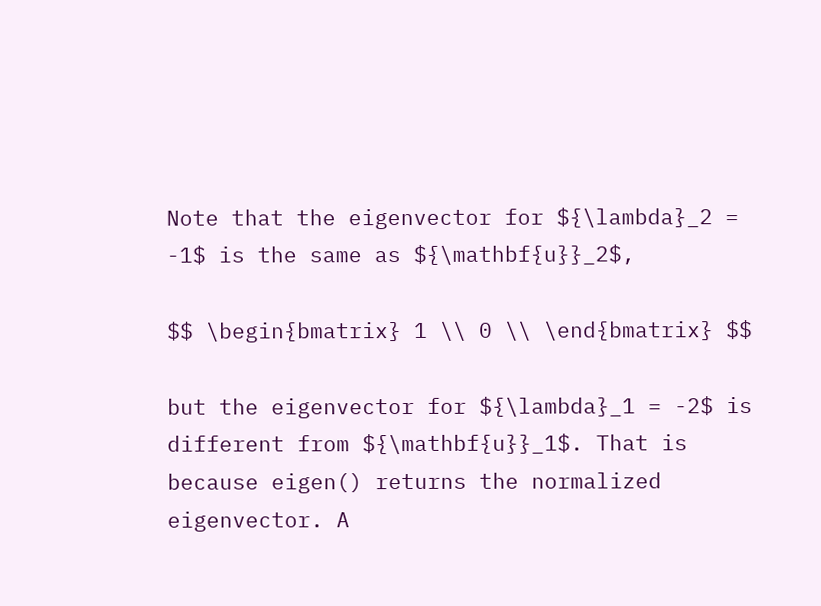Note that the eigenvector for ${\lambda}_2 = -1$ is the same as ${\mathbf{u}}_2$,

$$ \begin{bmatrix} 1 \\ 0 \\ \end{bmatrix} $$

but the eigenvector for ${\lambda}_1 = -2$ is different from ${\mathbf{u}}_1$. That is because eigen() returns the normalized eigenvector. A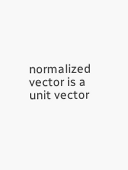normalized vector is a unit vector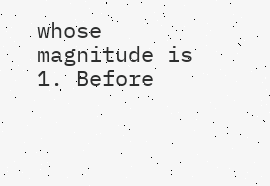whose magnitude is 1. Before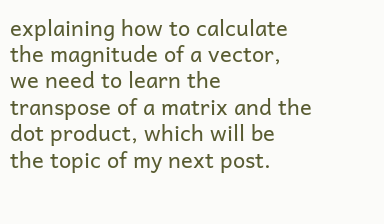explaining how to calculate the magnitude of a vector, we need to learn the transpose of a matrix and the dot product, which will be the topic of my next post.